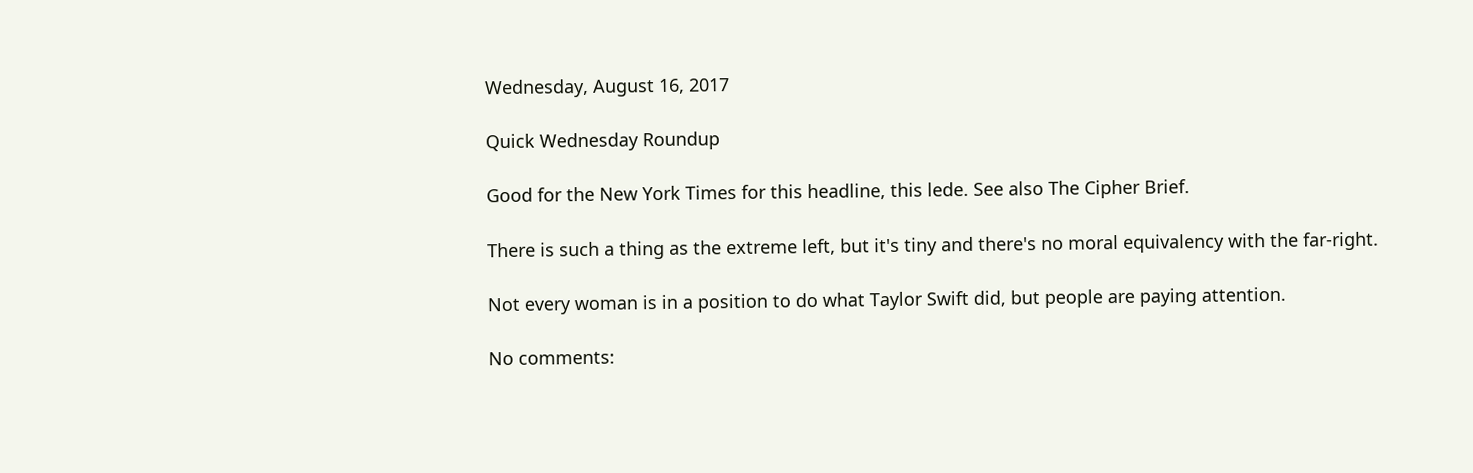Wednesday, August 16, 2017

Quick Wednesday Roundup

Good for the New York Times for this headline, this lede. See also The Cipher Brief.

There is such a thing as the extreme left, but it's tiny and there's no moral equivalency with the far-right.

Not every woman is in a position to do what Taylor Swift did, but people are paying attention.

No comments: